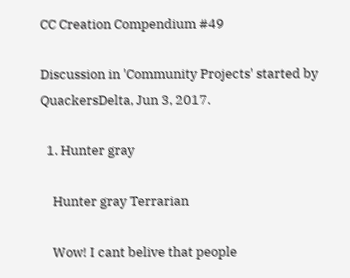CC Creation Compendium #49

Discussion in 'Community Projects' started by QuackersDelta, Jun 3, 2017.

  1. Hunter gray

    Hunter gray Terrarian

    Wow! I cant belive that people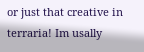or just that creative in terraria! Im usally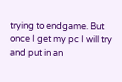trying to endgame. But once I get my pc I will try and put in an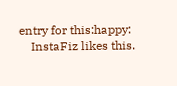entry for this:happy:
    InstaFiz likes this.